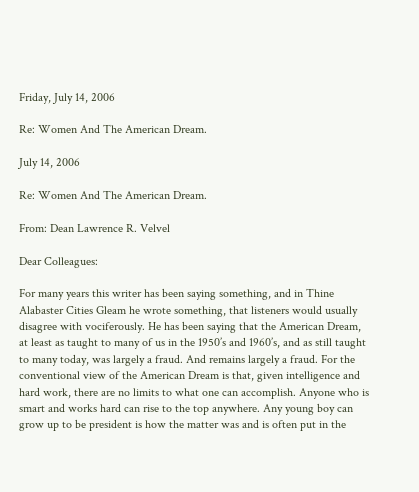Friday, July 14, 2006

Re: Women And The American Dream.

July 14, 2006

Re: Women And The American Dream.

From: Dean Lawrence R. Velvel

Dear Colleagues:

For many years this writer has been saying something, and in Thine Alabaster Cities Gleam he wrote something, that listeners would usually disagree with vociferously. He has been saying that the American Dream, at least as taught to many of us in the 1950’s and 1960’s, and as still taught to many today, was largely a fraud. And remains largely a fraud. For the conventional view of the American Dream is that, given intelligence and hard work, there are no limits to what one can accomplish. Anyone who is smart and works hard can rise to the top anywhere. Any young boy can grow up to be president is how the matter was and is often put in the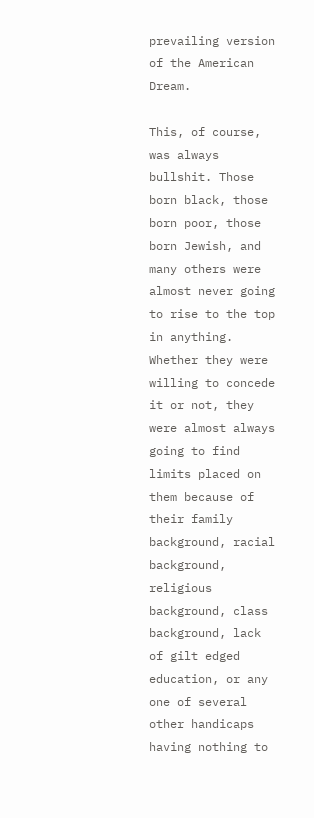prevailing version of the American Dream.

This, of course, was always bullshit. Those born black, those born poor, those born Jewish, and many others were almost never going to rise to the top in anything. Whether they were willing to concede it or not, they were almost always going to find limits placed on them because of their family background, racial background, religious background, class background, lack of gilt edged education, or any one of several other handicaps having nothing to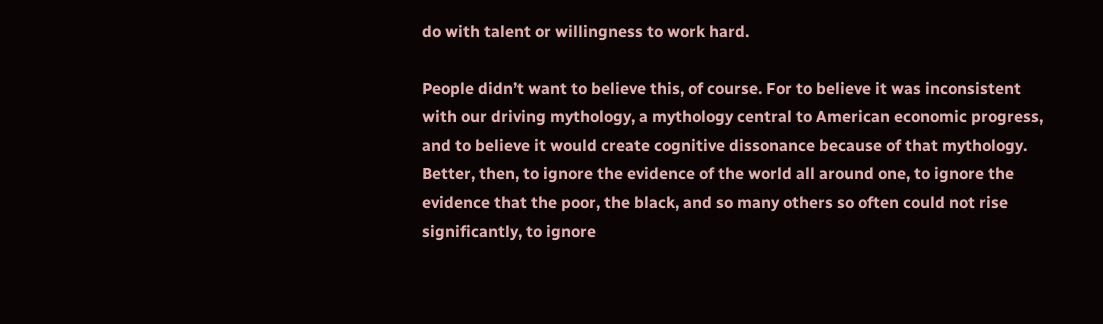do with talent or willingness to work hard.

People didn’t want to believe this, of course. For to believe it was inconsistent with our driving mythology, a mythology central to American economic progress, and to believe it would create cognitive dissonance because of that mythology. Better, then, to ignore the evidence of the world all around one, to ignore the evidence that the poor, the black, and so many others so often could not rise significantly, to ignore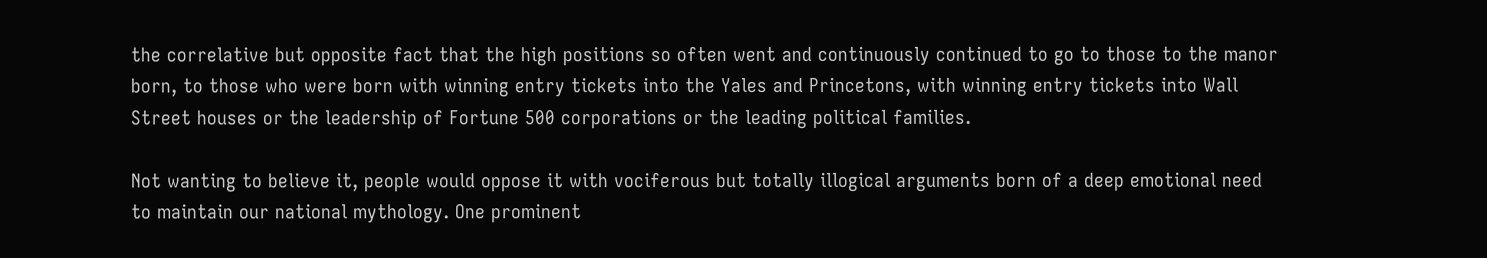the correlative but opposite fact that the high positions so often went and continuously continued to go to those to the manor born, to those who were born with winning entry tickets into the Yales and Princetons, with winning entry tickets into Wall Street houses or the leadership of Fortune 500 corporations or the leading political families.

Not wanting to believe it, people would oppose it with vociferous but totally illogical arguments born of a deep emotional need to maintain our national mythology. One prominent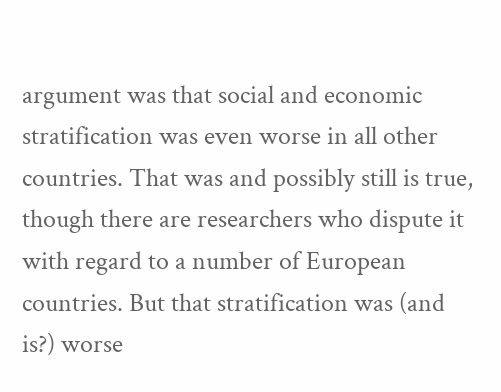argument was that social and economic stratification was even worse in all other countries. That was and possibly still is true, though there are researchers who dispute it with regard to a number of European countries. But that stratification was (and is?) worse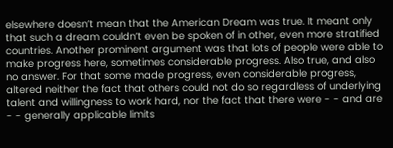elsewhere doesn’t mean that the American Dream was true. It meant only that such a dream couldn’t even be spoken of in other, even more stratified countries. Another prominent argument was that lots of people were able to make progress here, sometimes considerable progress. Also true, and also no answer. For that some made progress, even considerable progress, altered neither the fact that others could not do so regardless of underlying talent and willingness to work hard, nor the fact that there were - - and are - - generally applicable limits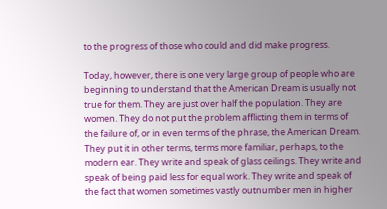to the progress of those who could and did make progress.

Today, however, there is one very large group of people who are beginning to understand that the American Dream is usually not true for them. They are just over half the population. They are women. They do not put the problem afflicting them in terms of the failure of, or in even terms of the phrase, the American Dream. They put it in other terms, terms more familiar, perhaps, to the modern ear. They write and speak of glass ceilings. They write and speak of being paid less for equal work. They write and speak of the fact that women sometimes vastly outnumber men in higher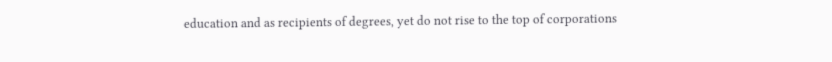education and as recipients of degrees, yet do not rise to the top of corporations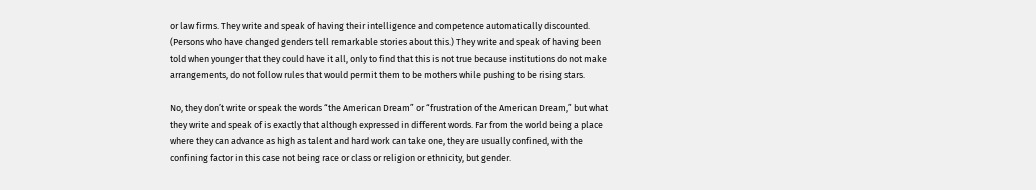or law firms. They write and speak of having their intelligence and competence automatically discounted. (Persons who have changed genders tell remarkable stories about this.) They write and speak of having been told when younger that they could have it all, only to find that this is not true because institutions do not make arrangements, do not follow rules that would permit them to be mothers while pushing to be rising stars.

No, they don’t write or speak the words “the American Dream” or “frustration of the American Dream,” but what they write and speak of is exactly that although expressed in different words. Far from the world being a place where they can advance as high as talent and hard work can take one, they are usually confined, with the confining factor in this case not being race or class or religion or ethnicity, but gender.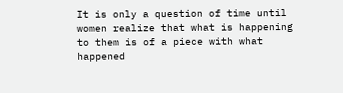It is only a question of time until women realize that what is happening to them is of a piece with what happened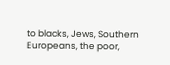to blacks, Jews, Southern Europeans, the poor,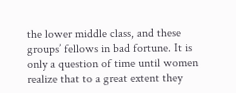the lower middle class, and these groups’ fellows in bad fortune. It is only a question of time until women realize that to a great extent they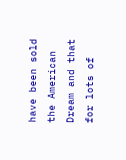have been sold the American Dream and that for lots of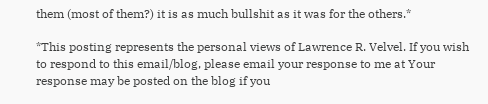them (most of them?) it is as much bullshit as it was for the others.*

*This posting represents the personal views of Lawrence R. Velvel. If you wish to respond to this email/blog, please email your response to me at Your response may be posted on the blog if you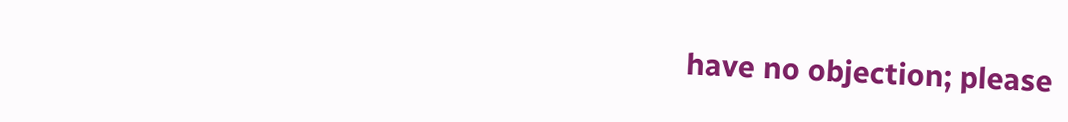have no objection; please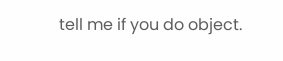tell me if you do object.